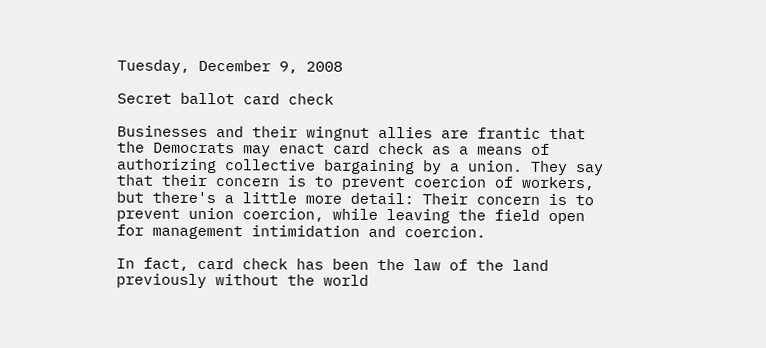Tuesday, December 9, 2008

Secret ballot card check

Businesses and their wingnut allies are frantic that the Democrats may enact card check as a means of authorizing collective bargaining by a union. They say that their concern is to prevent coercion of workers, but there's a little more detail: Their concern is to prevent union coercion, while leaving the field open for management intimidation and coercion.

In fact, card check has been the law of the land previously without the world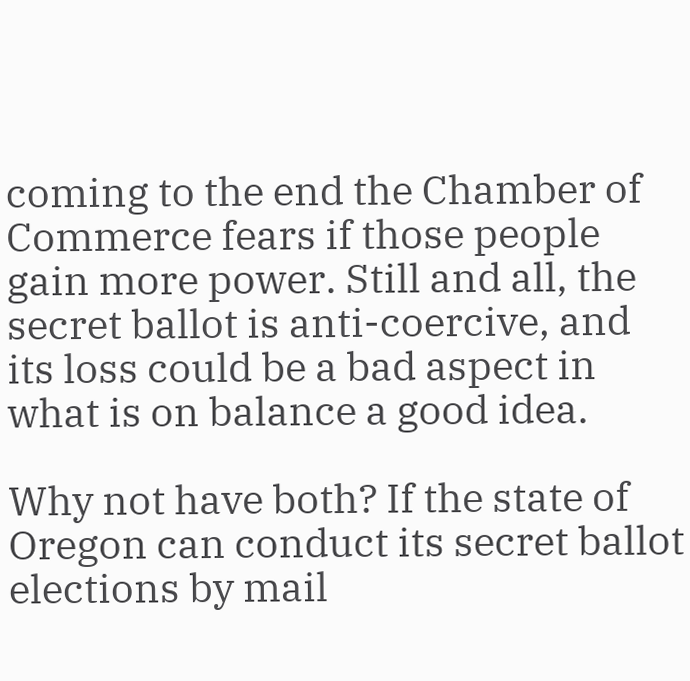coming to the end the Chamber of Commerce fears if those people gain more power. Still and all, the secret ballot is anti-coercive, and its loss could be a bad aspect in what is on balance a good idea.

Why not have both? If the state of Oregon can conduct its secret ballot elections by mail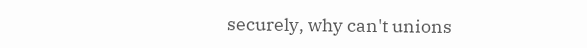securely, why can't unions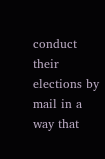conduct their elections by mail in a way that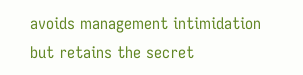avoids management intimidation but retains the secret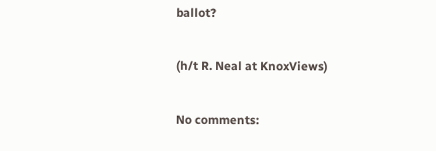ballot?

(h/t R. Neal at KnoxViews)

No comments: